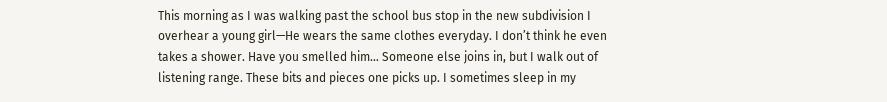This morning as I was walking past the school bus stop in the new subdivision I overhear a young girl—He wears the same clothes everyday. I don’t think he even takes a shower. Have you smelled him… Someone else joins in, but I walk out of listening range. These bits and pieces one picks up. I sometimes sleep in my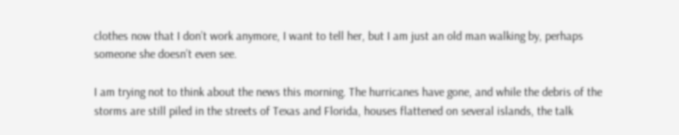clothes now that I don’t work anymore, I want to tell her, but I am just an old man walking by, perhaps someone she doesn’t even see.

I am trying not to think about the news this morning. The hurricanes have gone, and while the debris of the storms are still piled in the streets of Texas and Florida, houses flattened on several islands, the talk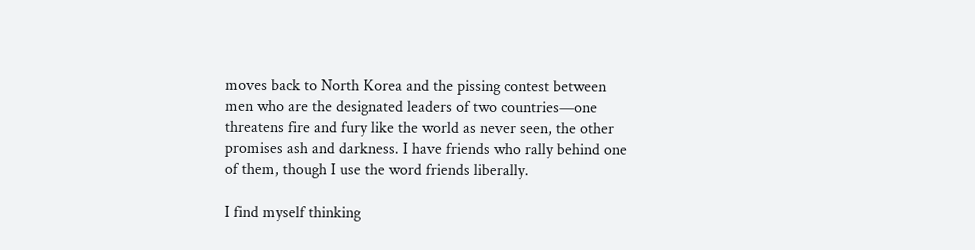moves back to North Korea and the pissing contest between men who are the designated leaders of two countries—one threatens fire and fury like the world as never seen, the other promises ash and darkness. I have friends who rally behind one of them, though I use the word friends liberally.

I find myself thinking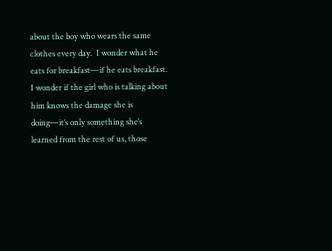about the boy who wears the same clothes every day.  I wonder what he eats for breakfast—if he eats breakfast. I wonder if the girl who is talking about him knows the damage she is doing—it’s only something she’s learned from the rest of us, those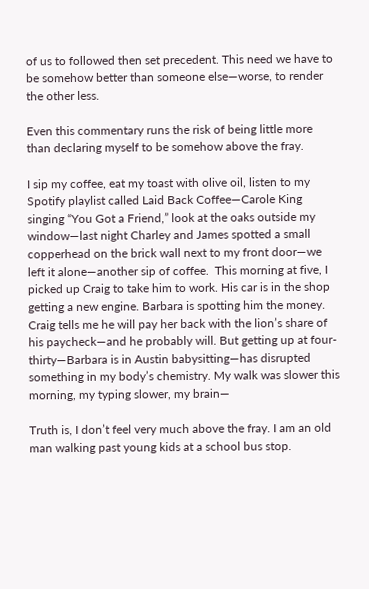of us to followed then set precedent. This need we have to be somehow better than someone else—worse, to render the other less.

Even this commentary runs the risk of being little more than declaring myself to be somehow above the fray.

I sip my coffee, eat my toast with olive oil, listen to my Spotify playlist called Laid Back Coffee—Carole King singing “You Got a Friend,” look at the oaks outside my window—last night Charley and James spotted a small copperhead on the brick wall next to my front door—we left it alone—another sip of coffee.  This morning at five, I picked up Craig to take him to work. His car is in the shop getting a new engine. Barbara is spotting him the money. Craig tells me he will pay her back with the lion’s share of his paycheck—and he probably will. But getting up at four-thirty—Barbara is in Austin babysitting—has disrupted something in my body’s chemistry. My walk was slower this morning, my typing slower, my brain—

Truth is, I don’t feel very much above the fray. I am an old man walking past young kids at a school bus stop.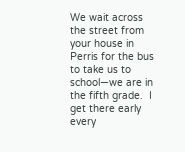We wait across the street from your house in Perris for the bus to take us to school—we are in the fifth grade.  I get there early every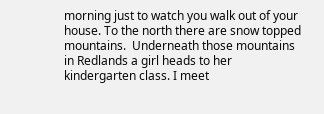morning just to watch you walk out of your house. To the north there are snow topped mountains.  Underneath those mountains in Redlands a girl heads to her kindergarten class. I meet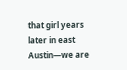that girl years later in east Austin—we are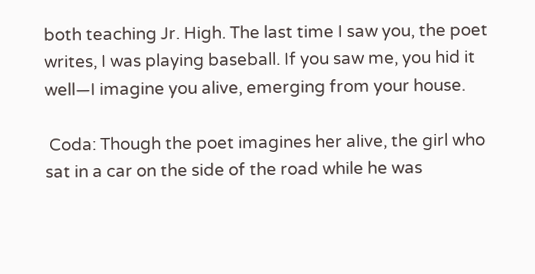both teaching Jr. High. The last time I saw you, the poet writes, I was playing baseball. If you saw me, you hid it well—I imagine you alive, emerging from your house.

 Coda: Though the poet imagines her alive, the girl who sat in a car on the side of the road while he was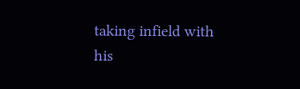taking infield with his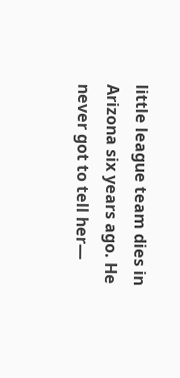little league team dies in Arizona six years ago. He never got to tell her—